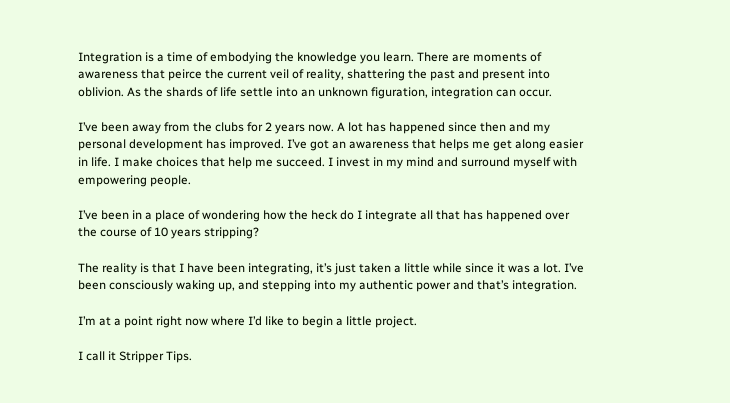Integration is a time of embodying the knowledge you learn. There are moments of awareness that peirce the current veil of reality, shattering the past and present into oblivion. As the shards of life settle into an unknown figuration, integration can occur.

I’ve been away from the clubs for 2 years now. A lot has happened since then and my personal development has improved. I’ve got an awareness that helps me get along easier in life. I make choices that help me succeed. I invest in my mind and surround myself with empowering people.

I’ve been in a place of wondering how the heck do I integrate all that has happened over the course of 10 years stripping?

The reality is that I have been integrating, it’s just taken a little while since it was a lot. I’ve been consciously waking up, and stepping into my authentic power and that’s integration.

I’m at a point right now where I’d like to begin a little project.

I call it Stripper Tips.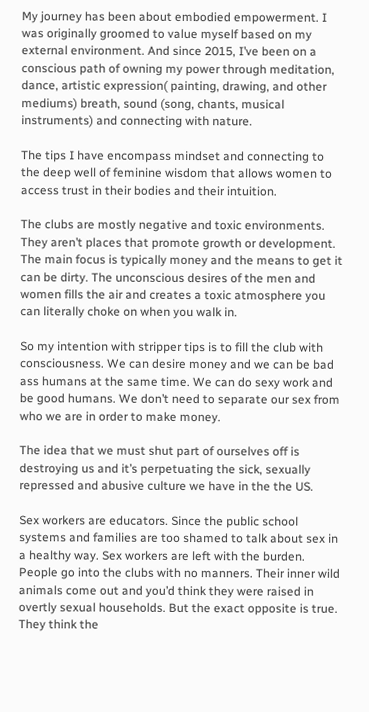My journey has been about embodied empowerment. I was originally groomed to value myself based on my external environment. And since 2015, I’ve been on a conscious path of owning my power through meditation, dance, artistic expression( painting, drawing, and other mediums) breath, sound (song, chants, musical instruments) and connecting with nature.

The tips I have encompass mindset and connecting to the deep well of feminine wisdom that allows women to access trust in their bodies and their intuition.

The clubs are mostly negative and toxic environments. They aren’t places that promote growth or development. The main focus is typically money and the means to get it can be dirty. The unconscious desires of the men and women fills the air and creates a toxic atmosphere you can literally choke on when you walk in.

So my intention with stripper tips is to fill the club with consciousness. We can desire money and we can be bad ass humans at the same time. We can do sexy work and be good humans. We don’t need to separate our sex from who we are in order to make money.

The idea that we must shut part of ourselves off is destroying us and it’s perpetuating the sick, sexually repressed and abusive culture we have in the the US.

Sex workers are educators. Since the public school systems and families are too shamed to talk about sex in a healthy way. Sex workers are left with the burden. People go into the clubs with no manners. Their inner wild animals come out and you’d think they were raised in overtly sexual households. But the exact opposite is true. They think the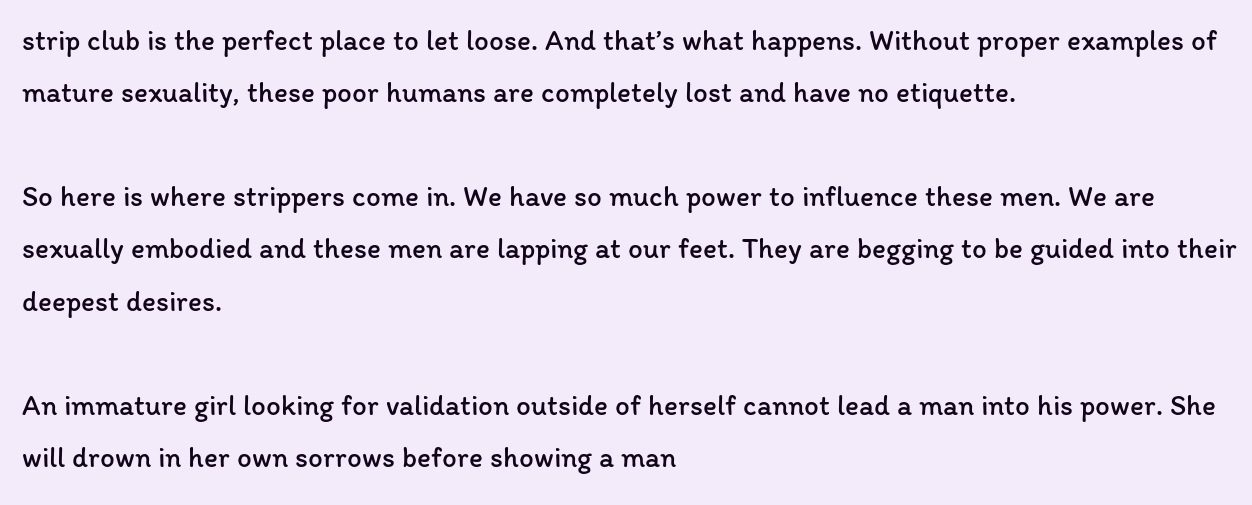strip club is the perfect place to let loose. And that’s what happens. Without proper examples of mature sexuality, these poor humans are completely lost and have no etiquette.

So here is where strippers come in. We have so much power to influence these men. We are sexually embodied and these men are lapping at our feet. They are begging to be guided into their deepest desires.

An immature girl looking for validation outside of herself cannot lead a man into his power. She will drown in her own sorrows before showing a man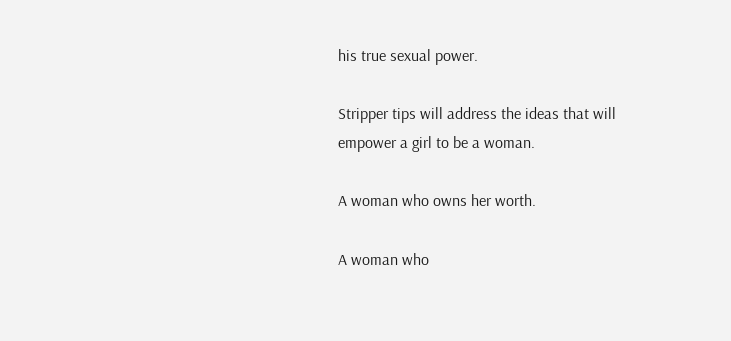his true sexual power.

Stripper tips will address the ideas that will empower a girl to be a woman.

A woman who owns her worth.

A woman who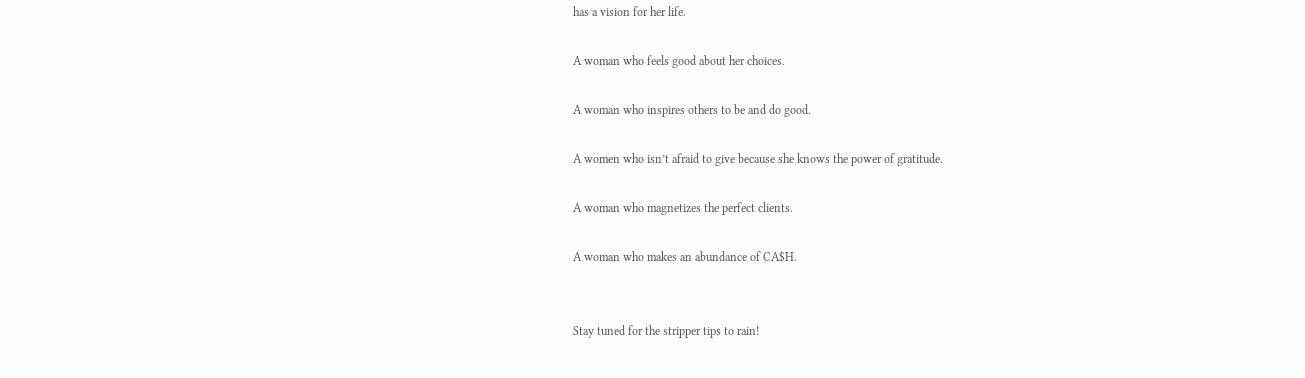has a vision for her life.

A woman who feels good about her choices.

A woman who inspires others to be and do good.

A women who isn’t afraid to give because she knows the power of gratitude.

A woman who magnetizes the perfect clients.

A woman who makes an abundance of CA$H.


Stay tuned for the stripper tips to rain!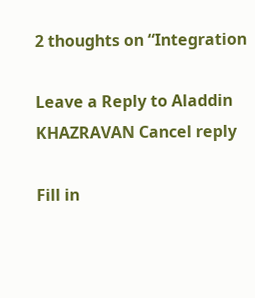2 thoughts on “Integration

Leave a Reply to Aladdin KHAZRAVAN Cancel reply

Fill in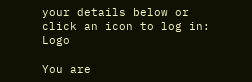your details below or click an icon to log in: Logo

You are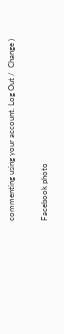commenting using your account. Log Out /  Change )

Facebook photo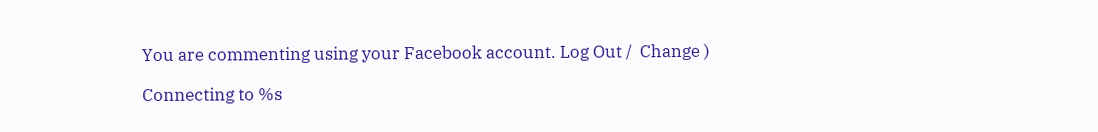You are commenting using your Facebook account. Log Out /  Change )

Connecting to %s